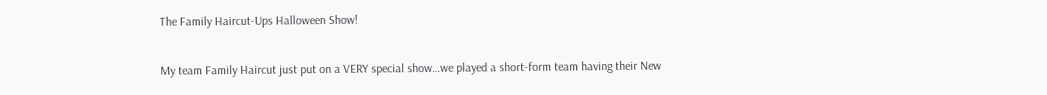The Family Haircut-Ups Halloween Show!

My team Family Haircut just put on a VERY special show…we played a short-form team having their New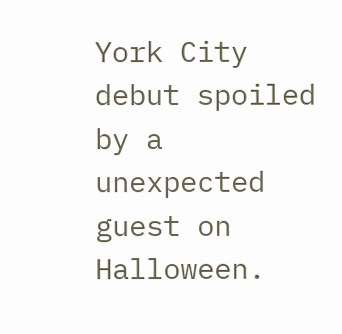York City debut spoiled by a unexpected guest on Halloween.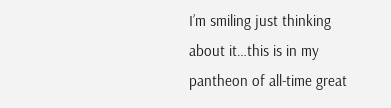I’m smiling just thinking about it…this is in my pantheon of all-time great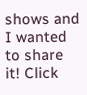shows and I wanted to share it! Click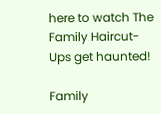here to watch The Family Haircut-Ups get haunted!

Family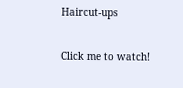Haircut-ups

Click me to watch!